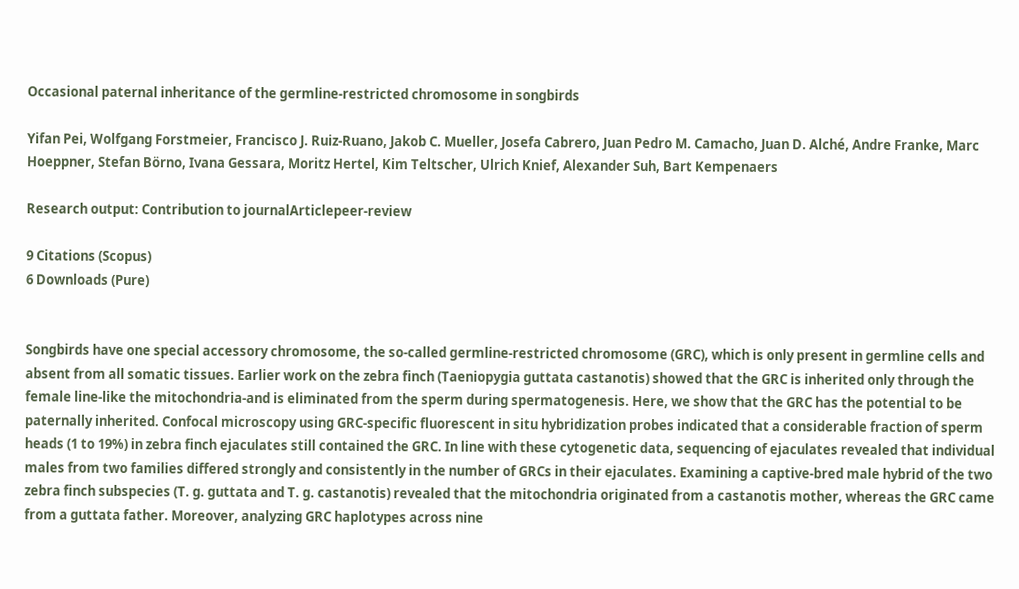Occasional paternal inheritance of the germline-restricted chromosome in songbirds

Yifan Pei, Wolfgang Forstmeier, Francisco J. Ruiz-Ruano, Jakob C. Mueller, Josefa Cabrero, Juan Pedro M. Camacho, Juan D. Alché, Andre Franke, Marc Hoeppner, Stefan Börno, Ivana Gessara, Moritz Hertel, Kim Teltscher, Ulrich Knief, Alexander Suh, Bart Kempenaers

Research output: Contribution to journalArticlepeer-review

9 Citations (Scopus)
6 Downloads (Pure)


Songbirds have one special accessory chromosome, the so-called germline-restricted chromosome (GRC), which is only present in germline cells and absent from all somatic tissues. Earlier work on the zebra finch (Taeniopygia guttata castanotis) showed that the GRC is inherited only through the female line-like the mitochondria-and is eliminated from the sperm during spermatogenesis. Here, we show that the GRC has the potential to be paternally inherited. Confocal microscopy using GRC-specific fluorescent in situ hybridization probes indicated that a considerable fraction of sperm heads (1 to 19%) in zebra finch ejaculates still contained the GRC. In line with these cytogenetic data, sequencing of ejaculates revealed that individual males from two families differed strongly and consistently in the number of GRCs in their ejaculates. Examining a captive-bred male hybrid of the two zebra finch subspecies (T. g. guttata and T. g. castanotis) revealed that the mitochondria originated from a castanotis mother, whereas the GRC came from a guttata father. Moreover, analyzing GRC haplotypes across nine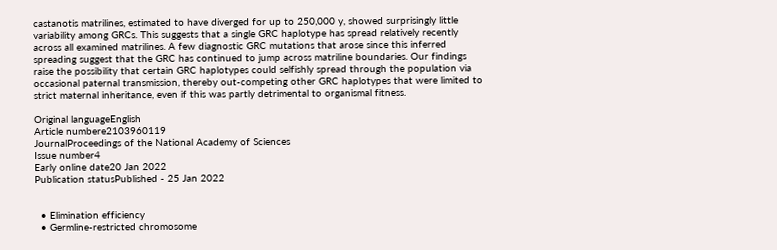castanotis matrilines, estimated to have diverged for up to 250,000 y, showed surprisingly little variability among GRCs. This suggests that a single GRC haplotype has spread relatively recently across all examined matrilines. A few diagnostic GRC mutations that arose since this inferred spreading suggest that the GRC has continued to jump across matriline boundaries. Our findings raise the possibility that certain GRC haplotypes could selfishly spread through the population via occasional paternal transmission, thereby out-competing other GRC haplotypes that were limited to strict maternal inheritance, even if this was partly detrimental to organismal fitness.

Original languageEnglish
Article numbere2103960119
JournalProceedings of the National Academy of Sciences
Issue number4
Early online date20 Jan 2022
Publication statusPublished - 25 Jan 2022


  • Elimination efficiency
  • Germline-restricted chromosome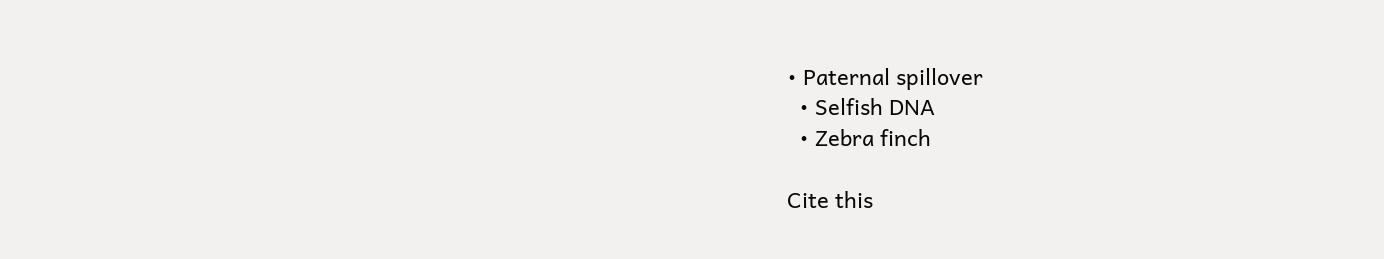• Paternal spillover
  • Selfish DNA
  • Zebra finch

Cite this